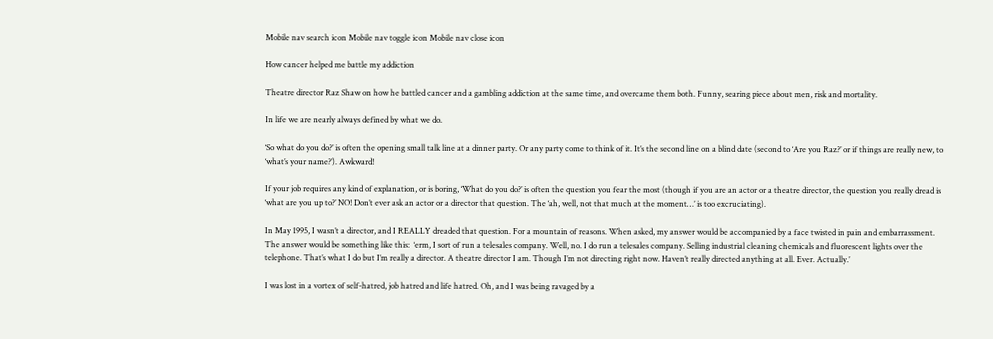Mobile nav search icon Mobile nav toggle icon Mobile nav close icon

How cancer helped me battle my addiction

Theatre director Raz Shaw on how he battled cancer and a gambling addiction at the same time, and overcame them both. Funny, searing piece about men, risk and mortality.

In life we are nearly always defined by what we do.

‘So what do you do?’ is often the opening small talk line at a dinner party. Or any party come to think of it. It’s the second line on a blind date (second to ‘Are you Raz?’ or if things are really new, to ‘what’s your name?’). Awkward!

If your job requires any kind of explanation, or is boring, ‘What do you do?’ is often the question you fear the most (though if you are an actor or a theatre director, the question you really dread is ‘what are you up to?’ NO! Don’t ever ask an actor or a director that question. The ‘ah, well, not that much at the moment…’ is too excruciating).

In May 1995, I wasn’t a director, and I REALLY dreaded that question. For a mountain of reasons. When asked, my answer would be accompanied by a face twisted in pain and embarrassment. The answer would be something like this:  ‘erm, I sort of run a telesales company. Well, no. I do run a telesales company. Selling industrial cleaning chemicals and fluorescent lights over the telephone. That’s what I do but I’m really a director. A theatre director I am. Though I’m not directing right now. Haven’t really directed anything at all. Ever. Actually.’

I was lost in a vortex of self-hatred, job hatred and life hatred. Oh, and I was being ravaged by a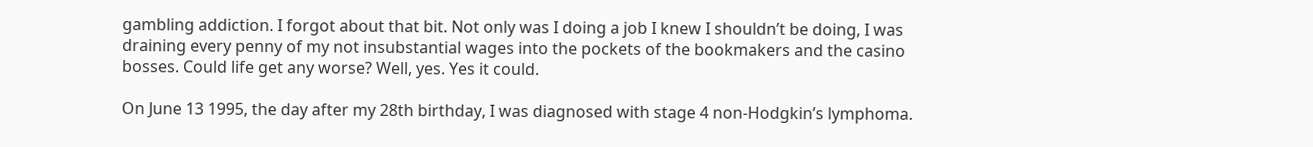gambling addiction. I forgot about that bit. Not only was I doing a job I knew I shouldn’t be doing, I was draining every penny of my not insubstantial wages into the pockets of the bookmakers and the casino bosses. Could life get any worse? Well, yes. Yes it could.

On June 13 1995, the day after my 28th birthday, I was diagnosed with stage 4 non-Hodgkin’s lymphoma.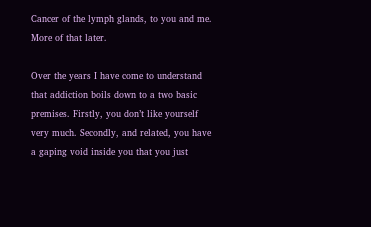Cancer of the lymph glands, to you and me. More of that later.

Over the years I have come to understand that addiction boils down to a two basic premises. Firstly, you don’t like yourself very much. Secondly, and related, you have a gaping void inside you that you just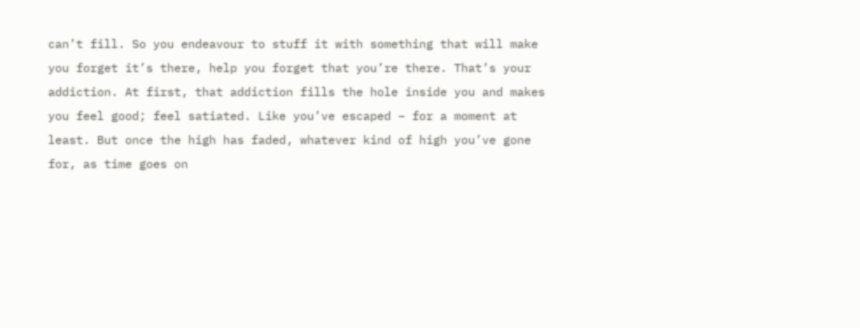can’t fill. So you endeavour to stuff it with something that will make you forget it’s there, help you forget that you’re there. That’s your addiction. At first, that addiction fills the hole inside you and makes you feel good; feel satiated. Like you’ve escaped – for a moment at least. But once the high has faded, whatever kind of high you’ve gone for, as time goes on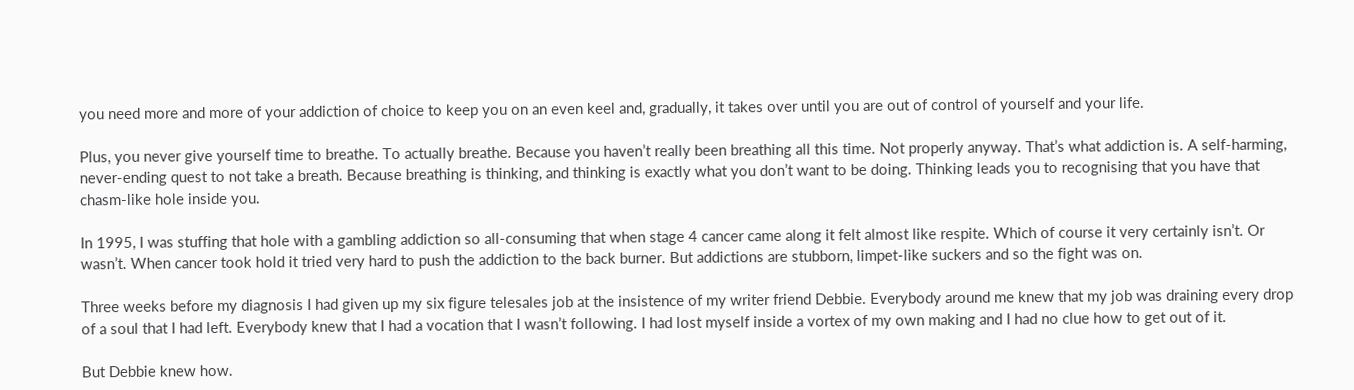you need more and more of your addiction of choice to keep you on an even keel and, gradually, it takes over until you are out of control of yourself and your life.

Plus, you never give yourself time to breathe. To actually breathe. Because you haven’t really been breathing all this time. Not properly anyway. That’s what addiction is. A self-harming, never-ending quest to not take a breath. Because breathing is thinking, and thinking is exactly what you don’t want to be doing. Thinking leads you to recognising that you have that chasm-like hole inside you.

In 1995, I was stuffing that hole with a gambling addiction so all-consuming that when stage 4 cancer came along it felt almost like respite. Which of course it very certainly isn’t. Or wasn’t. When cancer took hold it tried very hard to push the addiction to the back burner. But addictions are stubborn, limpet-like suckers and so the fight was on.

Three weeks before my diagnosis I had given up my six figure telesales job at the insistence of my writer friend Debbie. Everybody around me knew that my job was draining every drop of a soul that I had left. Everybody knew that I had a vocation that I wasn’t following. I had lost myself inside a vortex of my own making and I had no clue how to get out of it.

But Debbie knew how.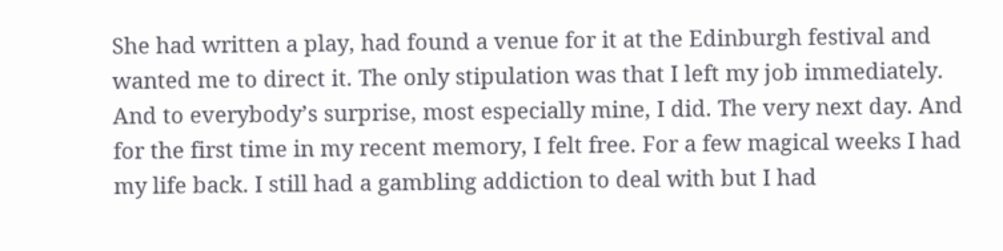She had written a play, had found a venue for it at the Edinburgh festival and wanted me to direct it. The only stipulation was that I left my job immediately. And to everybody’s surprise, most especially mine, I did. The very next day. And for the first time in my recent memory, I felt free. For a few magical weeks I had my life back. I still had a gambling addiction to deal with but I had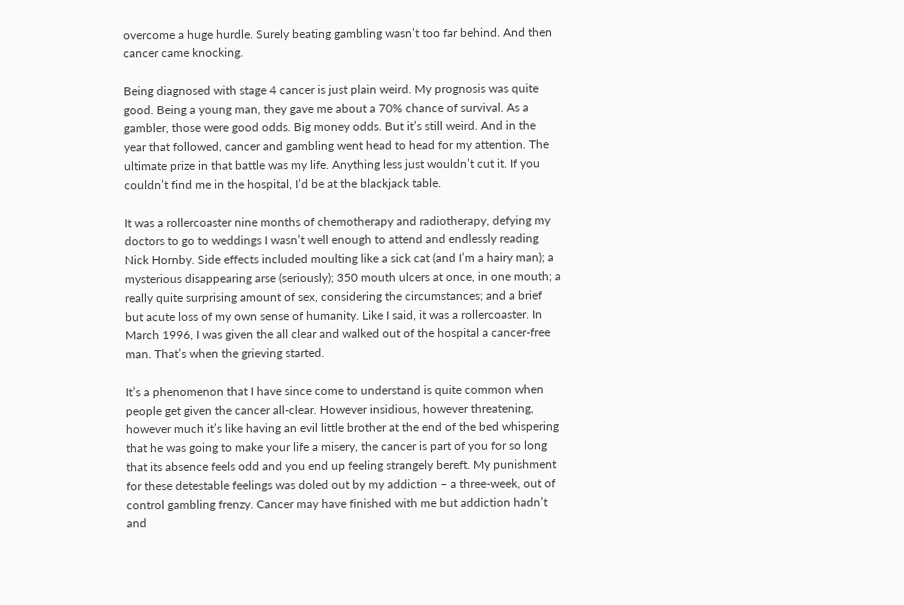overcome a huge hurdle. Surely beating gambling wasn’t too far behind. And then cancer came knocking.

Being diagnosed with stage 4 cancer is just plain weird. My prognosis was quite good. Being a young man, they gave me about a 70% chance of survival. As a gambler, those were good odds. Big money odds. But it’s still weird. And in the year that followed, cancer and gambling went head to head for my attention. The ultimate prize in that battle was my life. Anything less just wouldn’t cut it. If you couldn’t find me in the hospital, I’d be at the blackjack table.

It was a rollercoaster nine months of chemotherapy and radiotherapy, defying my doctors to go to weddings I wasn’t well enough to attend and endlessly reading Nick Hornby. Side effects included moulting like a sick cat (and I’m a hairy man); a mysterious disappearing arse (seriously); 350 mouth ulcers at once, in one mouth; a really quite surprising amount of sex, considering the circumstances; and a brief but acute loss of my own sense of humanity. Like I said, it was a rollercoaster. In March 1996, I was given the all clear and walked out of the hospital a cancer-free man. That’s when the grieving started.

It’s a phenomenon that I have since come to understand is quite common when people get given the cancer all-clear. However insidious, however threatening, however much it’s like having an evil little brother at the end of the bed whispering that he was going to make your life a misery, the cancer is part of you for so long that its absence feels odd and you end up feeling strangely bereft. My punishment for these detestable feelings was doled out by my addiction – a three-week, out of control gambling frenzy. Cancer may have finished with me but addiction hadn’t and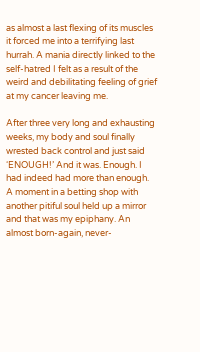as almost a last flexing of its muscles it forced me into a terrifying last hurrah. A mania directly linked to the self-hatred I felt as a result of the weird and debilitating feeling of grief at my cancer leaving me.

After three very long and exhausting weeks, my body and soul finally wrested back control and just said ‘ENOUGH!’ And it was. Enough. I had indeed had more than enough. A moment in a betting shop with another pitiful soul held up a mirror and that was my epiphany. An almost born-again, never-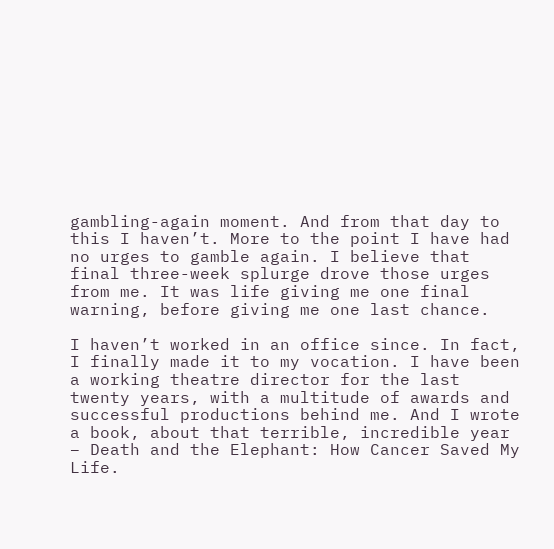gambling-again moment. And from that day to this I haven’t. More to the point I have had no urges to gamble again. I believe that final three-week splurge drove those urges from me. It was life giving me one final warning, before giving me one last chance.

I haven’t worked in an office since. In fact, I finally made it to my vocation. I have been a working theatre director for the last twenty years, with a multitude of awards and successful productions behind me. And I wrote a book, about that terrible, incredible year – Death and the Elephant: How Cancer Saved My Life.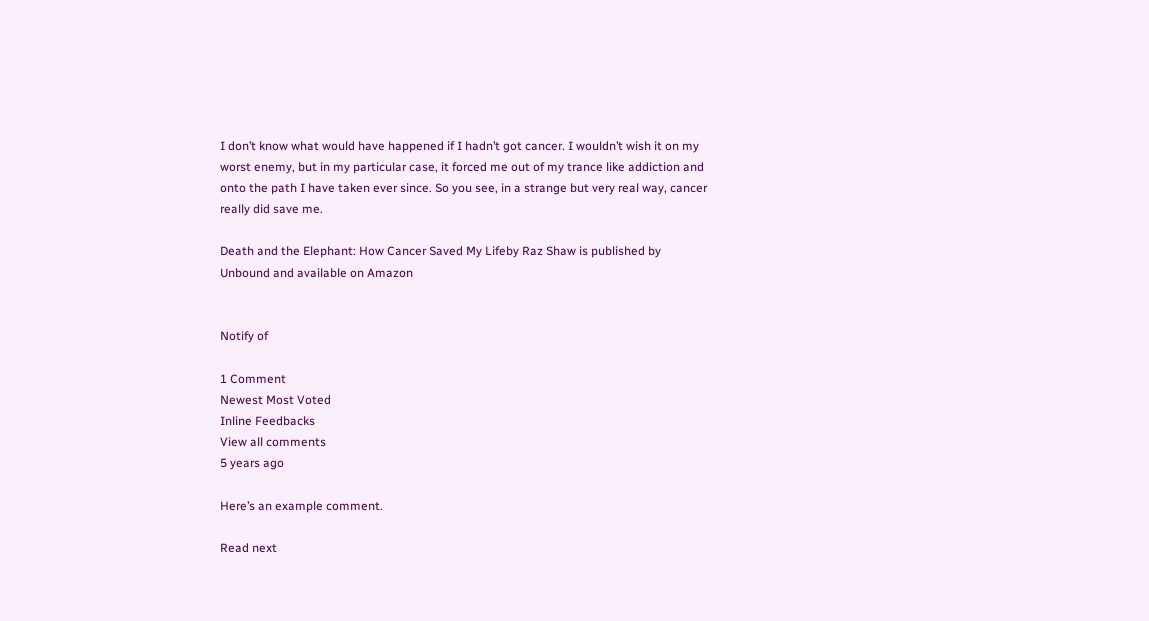I don’t know what would have happened if I hadn’t got cancer. I wouldn’t wish it on my worst enemy, but in my particular case, it forced me out of my trance like addiction and onto the path I have taken ever since. So you see, in a strange but very real way, cancer really did save me.

Death and the Elephant: How Cancer Saved My Lifeby Raz Shaw is published by Unbound and available on Amazon


Notify of

1 Comment
Newest Most Voted
Inline Feedbacks
View all comments
5 years ago

Here’s an example comment.

Read next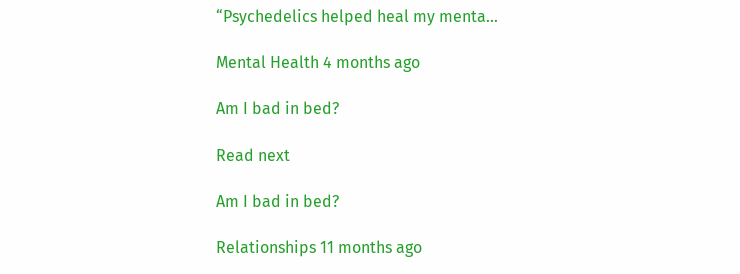“Psychedelics helped heal my menta...

Mental Health 4 months ago

Am I bad in bed?

Read next

Am I bad in bed?

Relationships 11 months ago